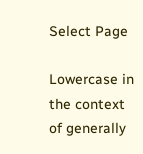Select Page

Lowercase in the context of generally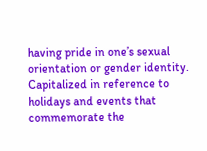having pride in one’s sexual orientation or gender identity. Capitalized in reference to holidays and events that commemorate the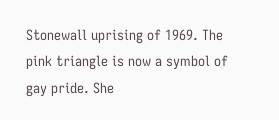Stonewall uprising of 1969. The pink triangle is now a symbol of gay pride. She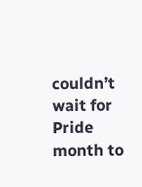couldn’t wait for Pride month to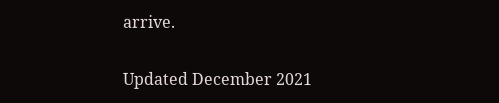arrive.

Updated December 2021